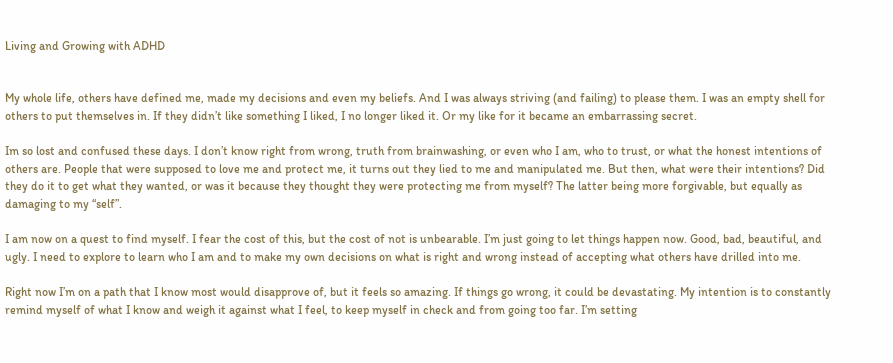Living and Growing with ADHD


My whole life, others have defined me, made my decisions and even my beliefs. And I was always striving (and failing) to please them. I was an empty shell for others to put themselves in. If they didn’t like something I liked, I no longer liked it. Or my like for it became an embarrassing secret.

Im so lost and confused these days. I don’t know right from wrong, truth from brainwashing, or even who I am, who to trust, or what the honest intentions of others are. People that were supposed to love me and protect me, it turns out they lied to me and manipulated me. But then, what were their intentions? Did they do it to get what they wanted, or was it because they thought they were protecting me from myself? The latter being more forgivable, but equally as damaging to my “self”.

I am now on a quest to find myself. I fear the cost of this, but the cost of not is unbearable. I’m just going to let things happen now. Good, bad, beautiful, and ugly. I need to explore to learn who I am and to make my own decisions on what is right and wrong instead of accepting what others have drilled into me.

Right now I’m on a path that I know most would disapprove of, but it feels so amazing. If things go wrong, it could be devastating. My intention is to constantly remind myself of what I know and weigh it against what I feel, to keep myself in check and from going too far. I’m setting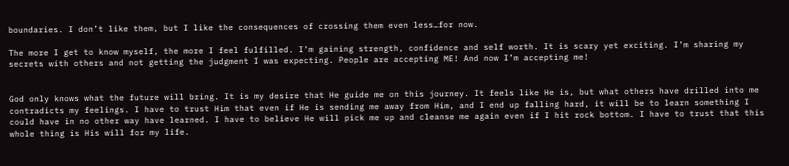boundaries. I don’t like them, but I like the consequences of crossing them even less…for now.

The more I get to know myself, the more I feel fulfilled. I’m gaining strength, confidence and self worth. It is scary yet exciting. I’m sharing my secrets with others and not getting the judgment I was expecting. People are accepting ME! And now I’m accepting me!


God only knows what the future will bring. It is my desire that He guide me on this journey. It feels like He is, but what others have drilled into me contradicts my feelings. I have to trust Him that even if He is sending me away from Him, and I end up falling hard, it will be to learn something I could have in no other way have learned. I have to believe He will pick me up and cleanse me again even if I hit rock bottom. I have to trust that this whole thing is His will for my life.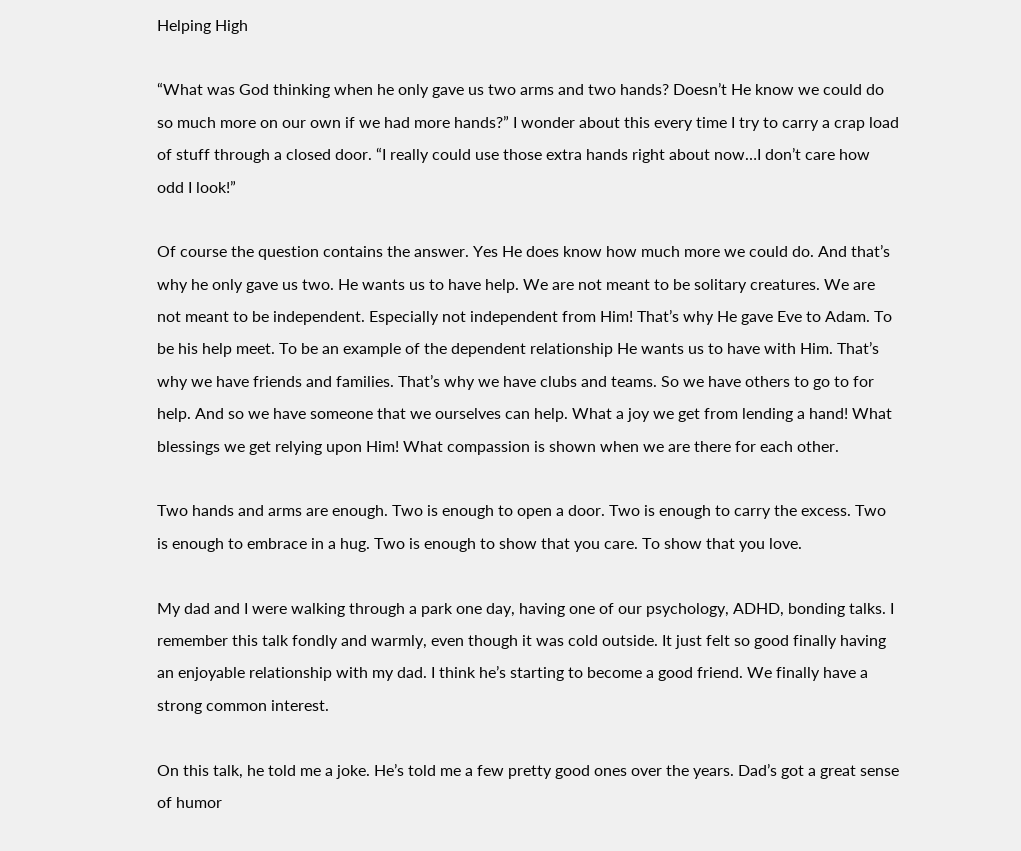Helping High

“What was God thinking when he only gave us two arms and two hands? Doesn’t He know we could do so much more on our own if we had more hands?” I wonder about this every time I try to carry a crap load of stuff through a closed door. “I really could use those extra hands right about now…I don’t care how odd I look!”

Of course the question contains the answer. Yes He does know how much more we could do. And that’s why he only gave us two. He wants us to have help. We are not meant to be solitary creatures. We are not meant to be independent. Especially not independent from Him! That’s why He gave Eve to Adam. To be his help meet. To be an example of the dependent relationship He wants us to have with Him. That’s why we have friends and families. That’s why we have clubs and teams. So we have others to go to for help. And so we have someone that we ourselves can help. What a joy we get from lending a hand! What blessings we get relying upon Him! What compassion is shown when we are there for each other.

Two hands and arms are enough. Two is enough to open a door. Two is enough to carry the excess. Two is enough to embrace in a hug. Two is enough to show that you care. To show that you love.

My dad and I were walking through a park one day, having one of our psychology, ADHD, bonding talks. I remember this talk fondly and warmly, even though it was cold outside. It just felt so good finally having an enjoyable relationship with my dad. I think he’s starting to become a good friend. We finally have a strong common interest.

On this talk, he told me a joke. He’s told me a few pretty good ones over the years. Dad’s got a great sense of humor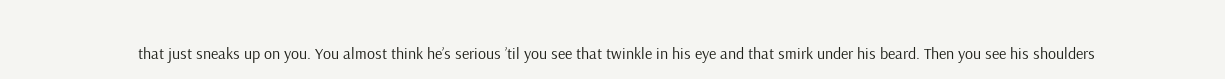that just sneaks up on you. You almost think he’s serious ’til you see that twinkle in his eye and that smirk under his beard. Then you see his shoulders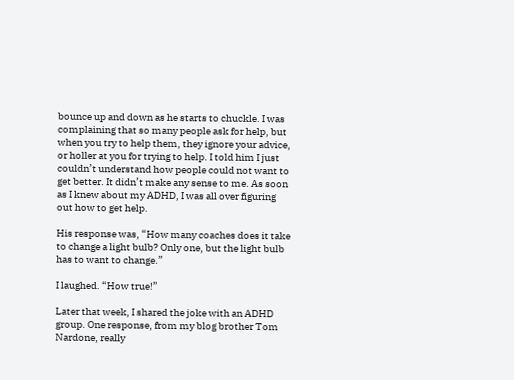bounce up and down as he starts to chuckle. I was complaining that so many people ask for help, but when you try to help them, they ignore your advice, or holler at you for trying to help. I told him I just couldn’t understand how people could not want to get better. It didn’t make any sense to me. As soon as I knew about my ADHD, I was all over figuring out how to get help.

His response was, “How many coaches does it take to change a light bulb? Only one, but the light bulb has to want to change.”

I laughed. “How true!”

Later that week, I shared the joke with an ADHD group. One response, from my blog brother Tom Nardone, really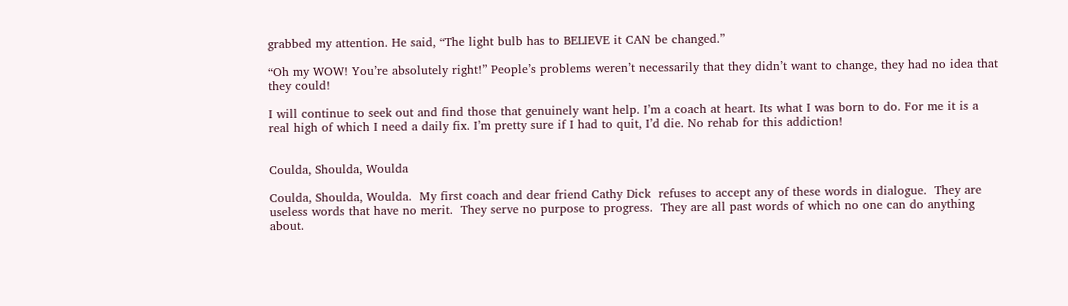grabbed my attention. He said, “The light bulb has to BELIEVE it CAN be changed.”

“Oh my WOW! You’re absolutely right!” People’s problems weren’t necessarily that they didn’t want to change, they had no idea that they could!

I will continue to seek out and find those that genuinely want help. I’m a coach at heart. Its what I was born to do. For me it is a real high of which I need a daily fix. I’m pretty sure if I had to quit, I’d die. No rehab for this addiction!


Coulda, Shoulda, Woulda

Coulda, Shoulda, Woulda.  My first coach and dear friend Cathy Dick  refuses to accept any of these words in dialogue.  They are useless words that have no merit.  They serve no purpose to progress.  They are all past words of which no one can do anything about.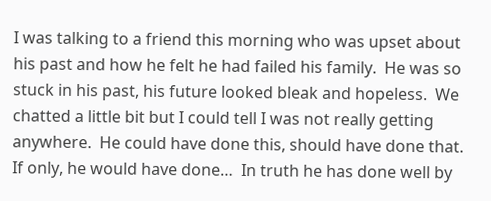I was talking to a friend this morning who was upset about his past and how he felt he had failed his family.  He was so stuck in his past, his future looked bleak and hopeless.  We chatted a little bit but I could tell I was not really getting anywhere.  He could have done this, should have done that.  If only, he would have done…  In truth he has done well by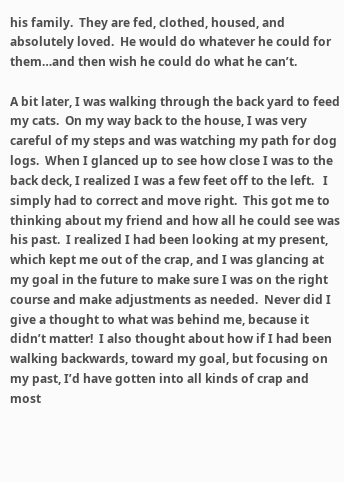his family.  They are fed, clothed, housed, and absolutely loved.  He would do whatever he could for them…and then wish he could do what he can’t.

A bit later, I was walking through the back yard to feed my cats.  On my way back to the house, I was very careful of my steps and was watching my path for dog logs.  When I glanced up to see how close I was to the back deck, I realized I was a few feet off to the left.   I simply had to correct and move right.  This got me to thinking about my friend and how all he could see was his past.  I realized I had been looking at my present, which kept me out of the crap, and I was glancing at my goal in the future to make sure I was on the right course and make adjustments as needed.  Never did I give a thought to what was behind me, because it didn’t matter!  I also thought about how if I had been walking backwards, toward my goal, but focusing on my past, I’d have gotten into all kinds of crap and most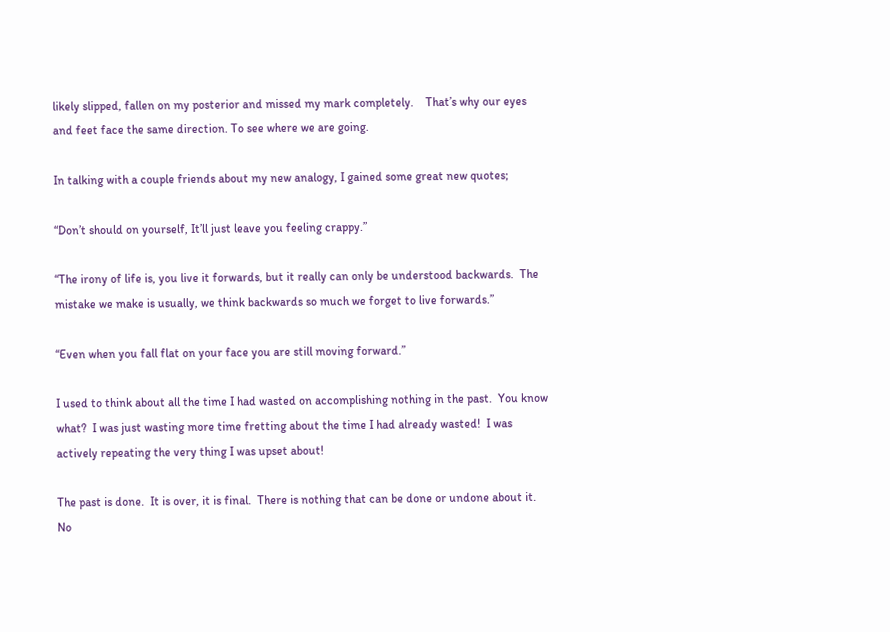likely slipped, fallen on my posterior and missed my mark completely.    That’s why our eyes and feet face the same direction. To see where we are going.

In talking with a couple friends about my new analogy, I gained some great new quotes;

“Don’t should on yourself, It’ll just leave you feeling crappy.”

“The irony of life is, you live it forwards, but it really can only be understood backwards.  The mistake we make is usually, we think backwards so much we forget to live forwards.”

“Even when you fall flat on your face you are still moving forward.”

I used to think about all the time I had wasted on accomplishing nothing in the past.  You know what?  I was just wasting more time fretting about the time I had already wasted!  I was actively repeating the very thing I was upset about!

The past is done.  It is over, it is final.  There is nothing that can be done or undone about it.  No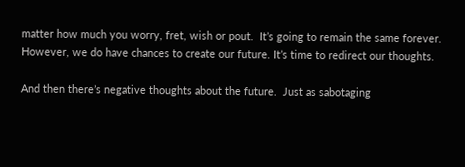matter how much you worry, fret, wish or pout.  It’s going to remain the same forever.  However, we do have chances to create our future. It’s time to redirect our thoughts.

And then there’s negative thoughts about the future.  Just as sabotaging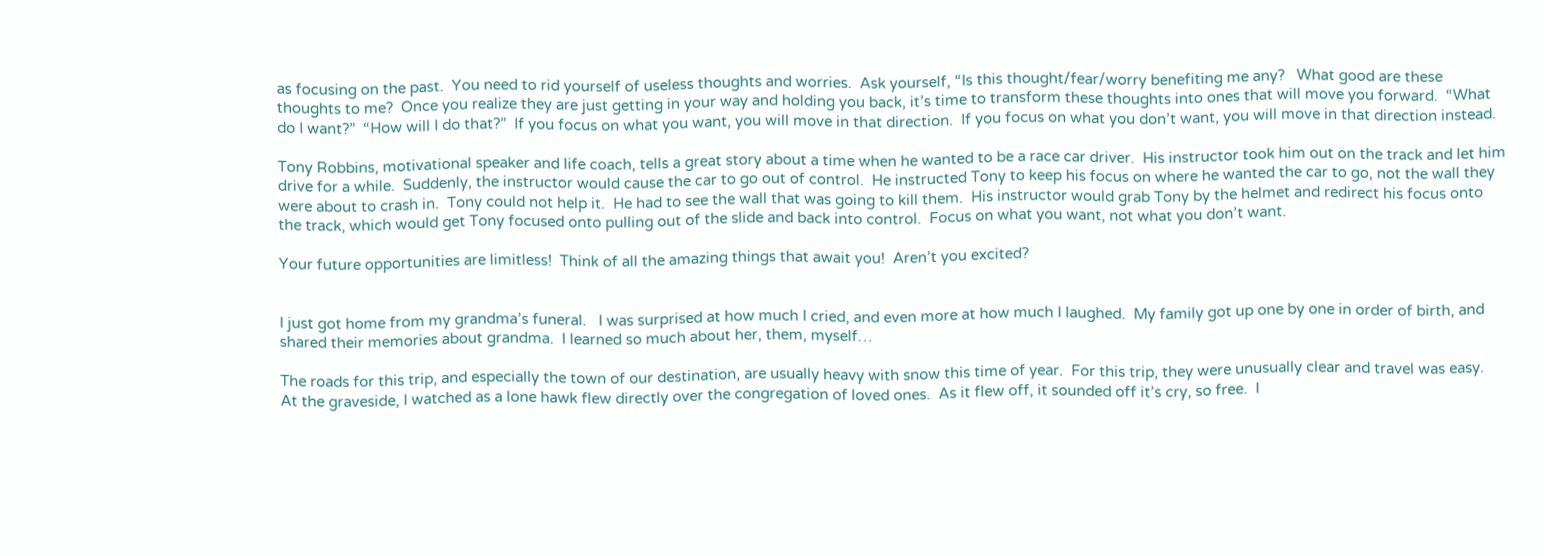as focusing on the past.  You need to rid yourself of useless thoughts and worries.  Ask yourself, “Is this thought/fear/worry benefiting me any?   What good are these thoughts to me?  Once you realize they are just getting in your way and holding you back, it’s time to transform these thoughts into ones that will move you forward.  “What do I want?”  “How will I do that?”  If you focus on what you want, you will move in that direction.  If you focus on what you don’t want, you will move in that direction instead.

Tony Robbins, motivational speaker and life coach, tells a great story about a time when he wanted to be a race car driver.  His instructor took him out on the track and let him drive for a while.  Suddenly, the instructor would cause the car to go out of control.  He instructed Tony to keep his focus on where he wanted the car to go, not the wall they were about to crash in.  Tony could not help it.  He had to see the wall that was going to kill them.  His instructor would grab Tony by the helmet and redirect his focus onto the track, which would get Tony focused onto pulling out of the slide and back into control.  Focus on what you want, not what you don’t want.

Your future opportunities are limitless!  Think of all the amazing things that await you!  Aren’t you excited?


I just got home from my grandma’s funeral.   I was surprised at how much I cried, and even more at how much I laughed.  My family got up one by one in order of birth, and shared their memories about grandma.  I learned so much about her, them, myself…

The roads for this trip, and especially the town of our destination, are usually heavy with snow this time of year.  For this trip, they were unusually clear and travel was easy.  At the graveside, I watched as a lone hawk flew directly over the congregation of loved ones.  As it flew off, it sounded off it’s cry, so free.  I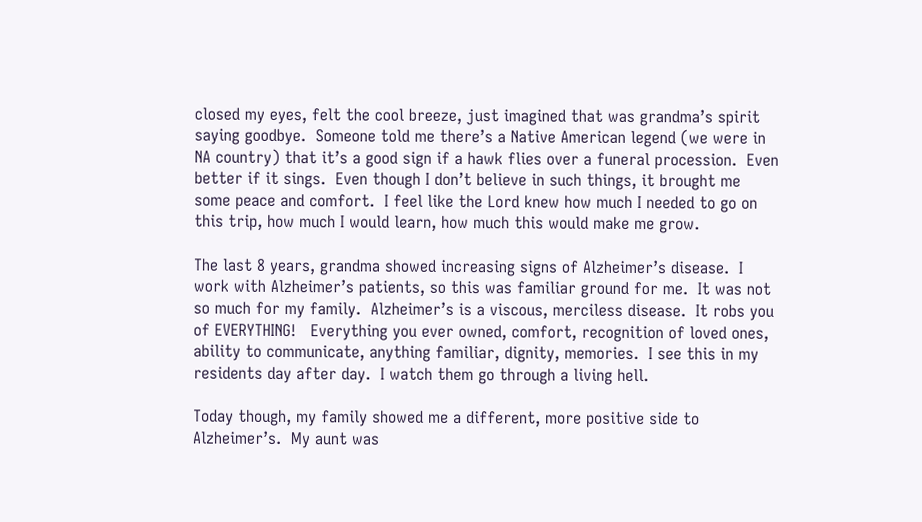closed my eyes, felt the cool breeze, just imagined that was grandma’s spirit saying goodbye.  Someone told me there’s a Native American legend (we were in NA country) that it’s a good sign if a hawk flies over a funeral procession.  Even better if it sings.  Even though I don’t believe in such things, it brought me some peace and comfort.  I feel like the Lord knew how much I needed to go on this trip, how much I would learn, how much this would make me grow.

The last 8 years, grandma showed increasing signs of Alzheimer’s disease.  I work with Alzheimer’s patients, so this was familiar ground for me.  It was not so much for my family.  Alzheimer’s is a viscous, merciless disease.  It robs you of EVERYTHING!   Everything you ever owned, comfort, recognition of loved ones, ability to communicate, anything familiar, dignity, memories.  I see this in my residents day after day.  I watch them go through a living hell.

Today though, my family showed me a different, more positive side to Alzheimer’s.  My aunt was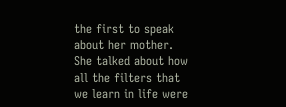the first to speak about her mother.  She talked about how all the filters that we learn in life were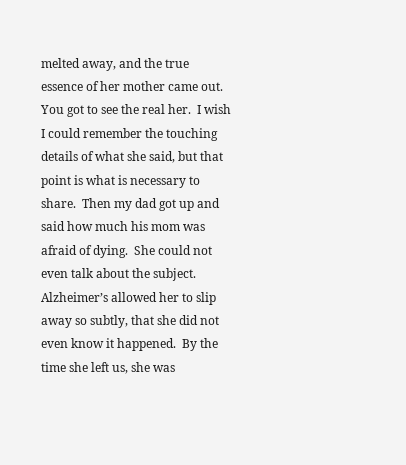melted away, and the true essence of her mother came out.  You got to see the real her.  I wish I could remember the touching details of what she said, but that point is what is necessary to share.  Then my dad got up and said how much his mom was afraid of dying.  She could not even talk about the subject.  Alzheimer’s allowed her to slip away so subtly, that she did not even know it happened.  By the time she left us, she was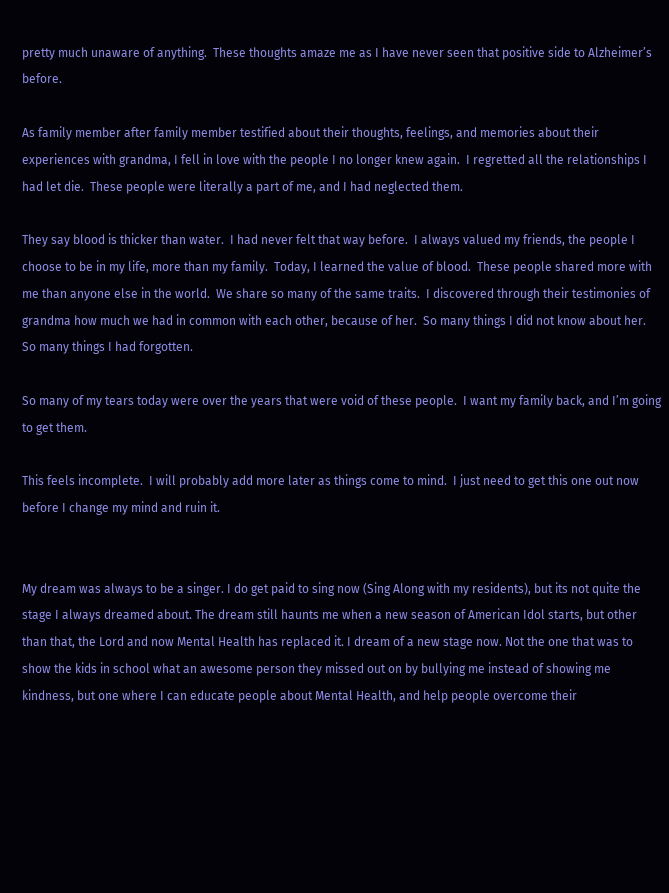pretty much unaware of anything.  These thoughts amaze me as I have never seen that positive side to Alzheimer’s before.

As family member after family member testified about their thoughts, feelings, and memories about their experiences with grandma, I fell in love with the people I no longer knew again.  I regretted all the relationships I had let die.  These people were literally a part of me, and I had neglected them.

They say blood is thicker than water.  I had never felt that way before.  I always valued my friends, the people I choose to be in my life, more than my family.  Today, I learned the value of blood.  These people shared more with me than anyone else in the world.  We share so many of the same traits.  I discovered through their testimonies of grandma how much we had in common with each other, because of her.  So many things I did not know about her.  So many things I had forgotten.

So many of my tears today were over the years that were void of these people.  I want my family back, and I’m going to get them.

This feels incomplete.  I will probably add more later as things come to mind.  I just need to get this one out now before I change my mind and ruin it.


My dream was always to be a singer. I do get paid to sing now (Sing Along with my residents), but its not quite the stage I always dreamed about. The dream still haunts me when a new season of American Idol starts, but other than that, the Lord and now Mental Health has replaced it. I dream of a new stage now. Not the one that was to show the kids in school what an awesome person they missed out on by bullying me instead of showing me kindness, but one where I can educate people about Mental Health, and help people overcome their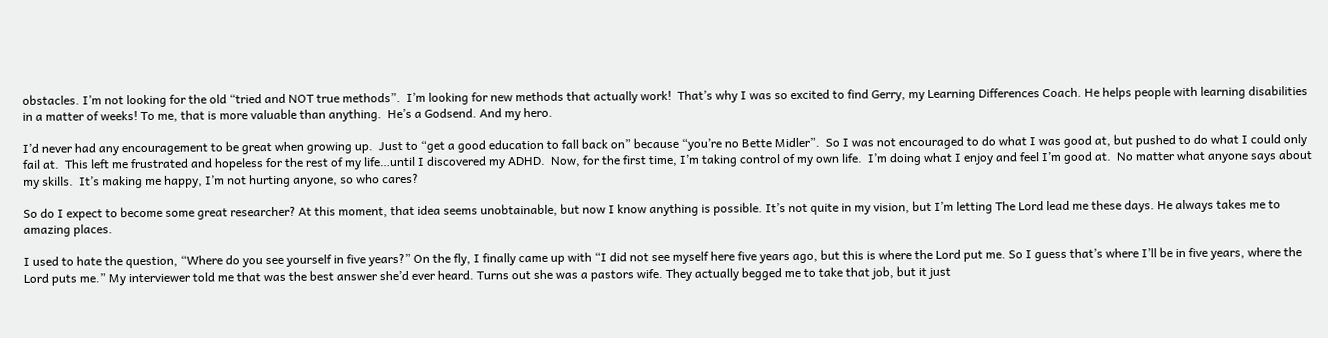obstacles. I’m not looking for the old “tried and NOT true methods”.  I’m looking for new methods that actually work!  That’s why I was so excited to find Gerry, my Learning Differences Coach. He helps people with learning disabilities in a matter of weeks! To me, that is more valuable than anything.  He’s a Godsend. And my hero.

I’d never had any encouragement to be great when growing up.  Just to “get a good education to fall back on” because “you’re no Bette Midler”.  So I was not encouraged to do what I was good at, but pushed to do what I could only fail at.  This left me frustrated and hopeless for the rest of my life…until I discovered my ADHD.  Now, for the first time, I’m taking control of my own life.  I’m doing what I enjoy and feel I’m good at.  No matter what anyone says about my skills.  It’s making me happy, I’m not hurting anyone, so who cares?

So do I expect to become some great researcher? At this moment, that idea seems unobtainable, but now I know anything is possible. It’s not quite in my vision, but I’m letting The Lord lead me these days. He always takes me to amazing places.

I used to hate the question, “Where do you see yourself in five years?” On the fly, I finally came up with “I did not see myself here five years ago, but this is where the Lord put me. So I guess that’s where I’ll be in five years, where the Lord puts me.” My interviewer told me that was the best answer she’d ever heard. Turns out she was a pastors wife. They actually begged me to take that job, but it just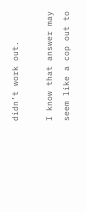didn’t work out.

I know that answer may seem like a cop out to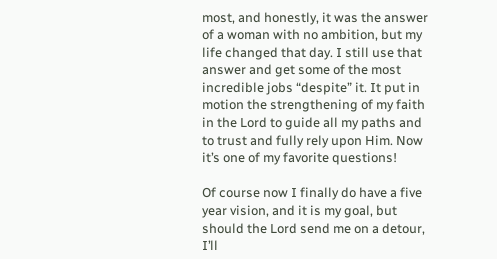most, and honestly, it was the answer of a woman with no ambition, but my life changed that day. I still use that answer and get some of the most incredible jobs “despite” it. It put in motion the strengthening of my faith in the Lord to guide all my paths and to trust and fully rely upon Him. Now it’s one of my favorite questions!

Of course now I finally do have a five year vision, and it is my goal, but should the Lord send me on a detour, I’ll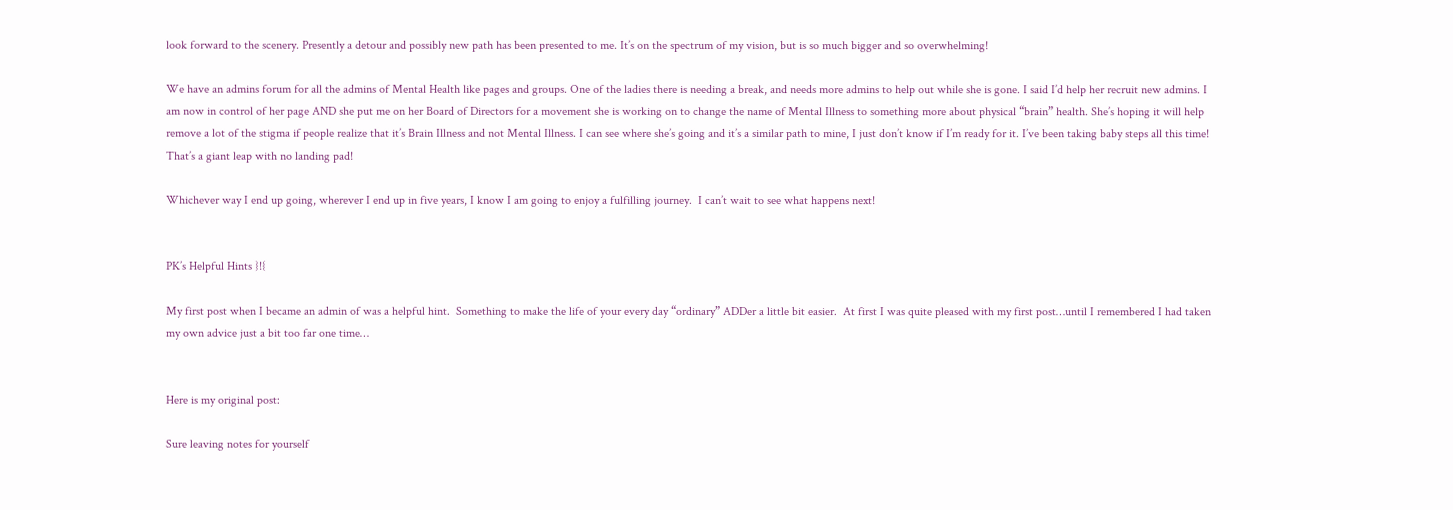look forward to the scenery. Presently a detour and possibly new path has been presented to me. It’s on the spectrum of my vision, but is so much bigger and so overwhelming!

We have an admins forum for all the admins of Mental Health like pages and groups. One of the ladies there is needing a break, and needs more admins to help out while she is gone. I said I’d help her recruit new admins. I am now in control of her page AND she put me on her Board of Directors for a movement she is working on to change the name of Mental Illness to something more about physical “brain” health. She’s hoping it will help remove a lot of the stigma if people realize that it’s Brain Illness and not Mental Illness. I can see where she’s going and it’s a similar path to mine, I just don’t know if I’m ready for it. I’ve been taking baby steps all this time! That’s a giant leap with no landing pad!

Whichever way I end up going, wherever I end up in five years, I know I am going to enjoy a fulfilling journey.  I can’t wait to see what happens next!


PK’s Helpful Hints }!{

My first post when I became an admin of was a helpful hint.  Something to make the life of your every day “ordinary” ADDer a little bit easier.  At first I was quite pleased with my first post…until I remembered I had taken my own advice just a bit too far one time…


Here is my original post:

Sure leaving notes for yourself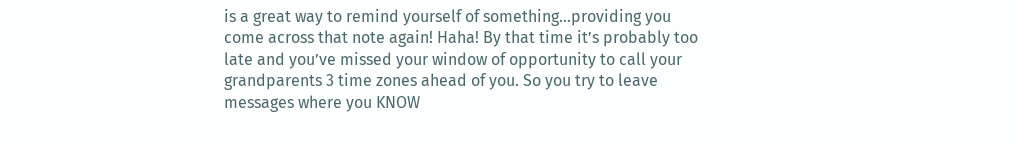is a great way to remind yourself of something…providing you come across that note again! Haha! By that time it’s probably too late and you’ve missed your window of opportunity to call your grandparents 3 time zones ahead of you. So you try to leave messages where you KNOW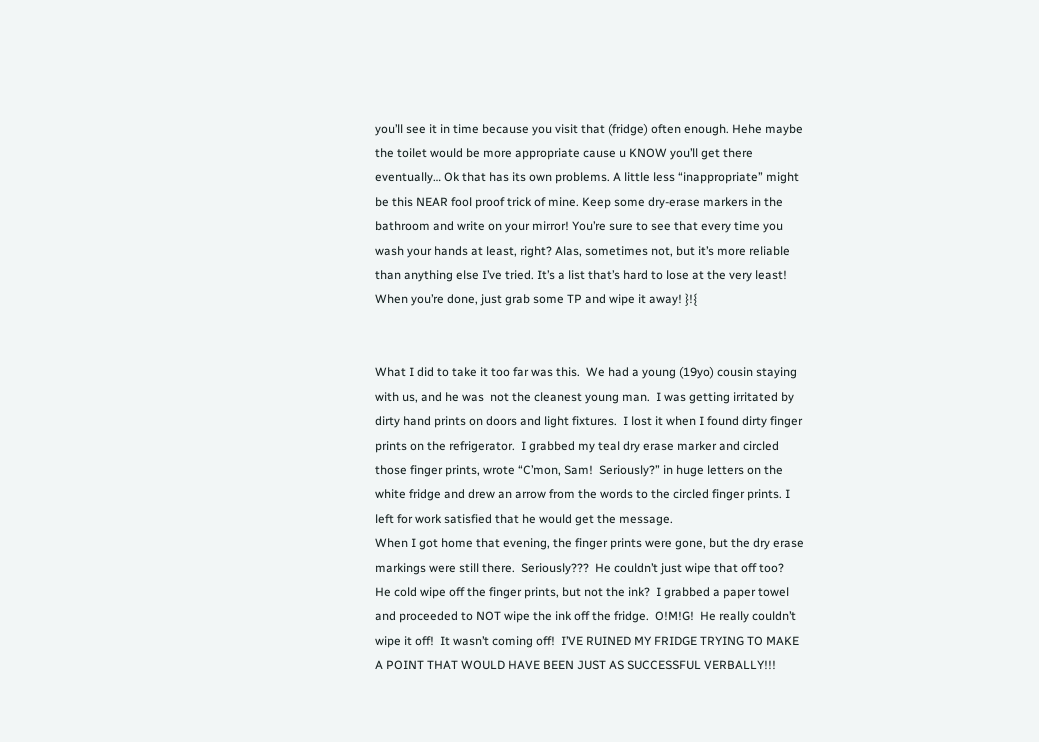you’ll see it in time because you visit that (fridge) often enough. Hehe maybe the toilet would be more appropriate cause u KNOW you’ll get there eventually… Ok that has its own problems. A little less “inappropriate” might be this NEAR fool proof trick of mine. Keep some dry-erase markers in the bathroom and write on your mirror! You’re sure to see that every time you wash your hands at least, right? Alas, sometimes not, but it’s more reliable than anything else I’ve tried. It’s a list that’s hard to lose at the very least! When you’re done, just grab some TP and wipe it away! }!{


What I did to take it too far was this.  We had a young (19yo) cousin staying with us, and he was  not the cleanest young man.  I was getting irritated by dirty hand prints on doors and light fixtures.  I lost it when I found dirty finger prints on the refrigerator.  I grabbed my teal dry erase marker and circled those finger prints, wrote “C’mon, Sam!  Seriously?” in huge letters on the white fridge and drew an arrow from the words to the circled finger prints. I left for work satisfied that he would get the message.
When I got home that evening, the finger prints were gone, but the dry erase markings were still there.  Seriously???  He couldn’t just wipe that off too?  He cold wipe off the finger prints, but not the ink?  I grabbed a paper towel and proceeded to NOT wipe the ink off the fridge.  O!M!G!  He really couldn’t wipe it off!  It wasn’t coming off!  I’VE RUINED MY FRIDGE TRYING TO MAKE A POINT THAT WOULD HAVE BEEN JUST AS SUCCESSFUL VERBALLY!!!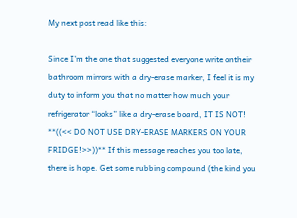My next post read like this:

Since I’m the one that suggested everyone write ontheir bathroom mirrors with a dry-erase marker, I feel it is my duty to inform you that no matter how much your refrigerator “looks” like a dry-erase board, IT IS NOT! **((<< DO NOT USE DRY-ERASE MARKERS ON YOUR FRIDGE!>>))** If this message reaches you too late, there is hope. Get some rubbing compound (the kind you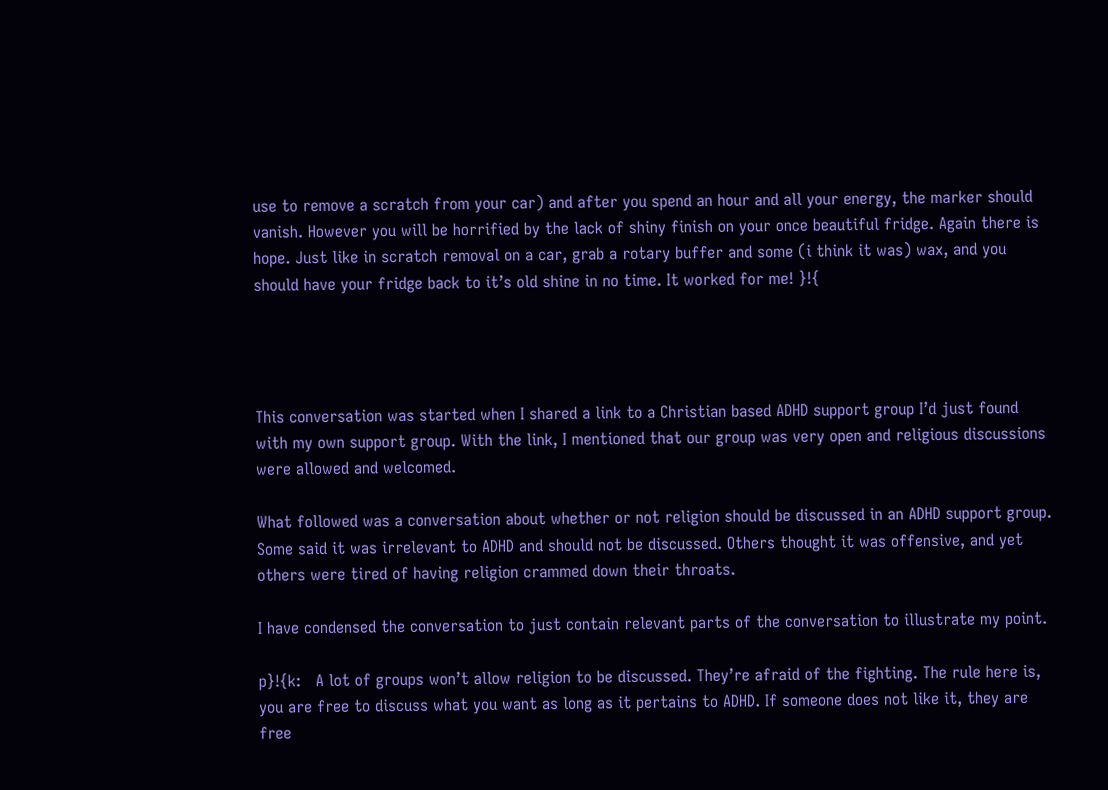use to remove a scratch from your car) and after you spend an hour and all your energy, the marker should vanish. However you will be horrified by the lack of shiny finish on your once beautiful fridge. Again there is hope. Just like in scratch removal on a car, grab a rotary buffer and some (i think it was) wax, and you should have your fridge back to it’s old shine in no time. It worked for me! }!{




This conversation was started when I shared a link to a Christian based ADHD support group I’d just found with my own support group. With the link, I mentioned that our group was very open and religious discussions were allowed and welcomed.

What followed was a conversation about whether or not religion should be discussed in an ADHD support group. Some said it was irrelevant to ADHD and should not be discussed. Others thought it was offensive, and yet others were tired of having religion crammed down their throats.

I have condensed the conversation to just contain relevant parts of the conversation to illustrate my point.

p}!{k:   A lot of groups won’t allow religion to be discussed. They’re afraid of the fighting. The rule here is, you are free to discuss what you want as long as it pertains to ADHD. If someone does not like it, they are free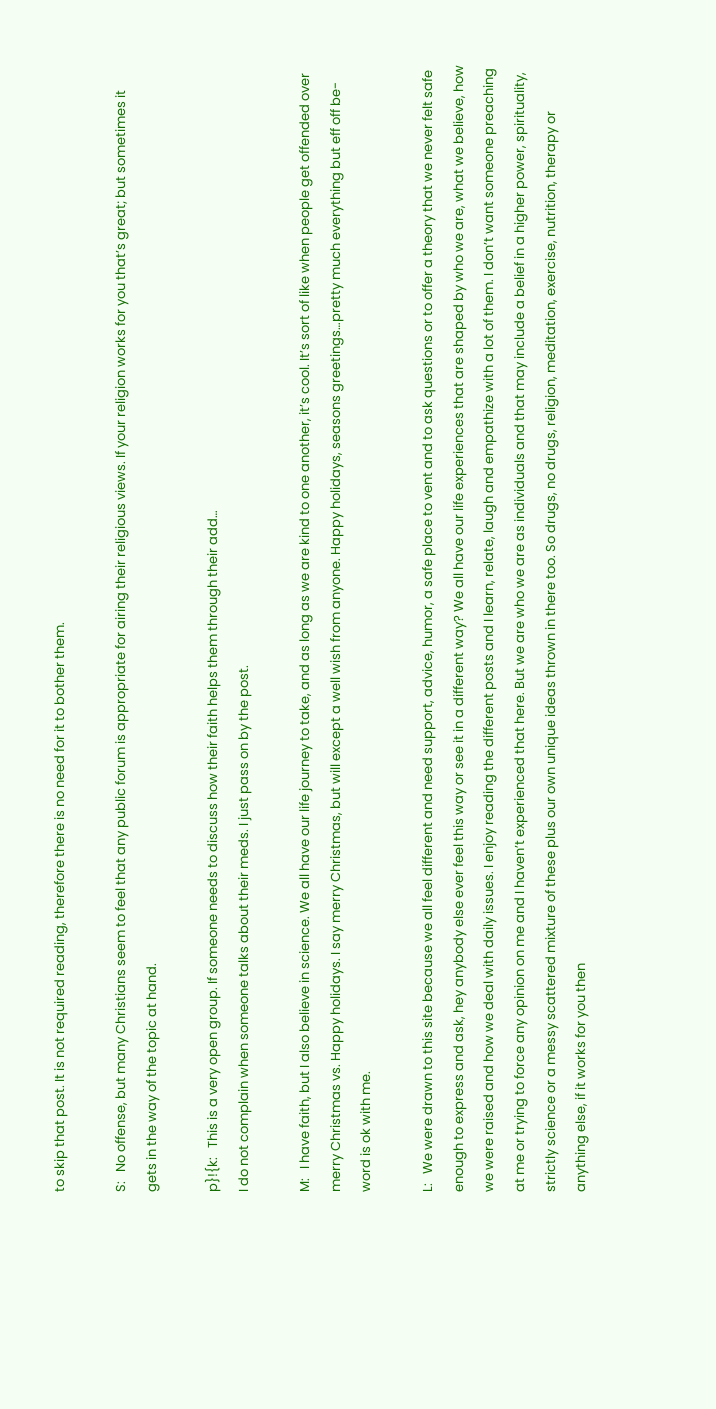to skip that post. It is not required reading, therefore there is no need for it to bother them.

S:   No offense, but many Christians seem to feel that any public forum is appropriate for airing their religious views. If your religion works for you that’s great; but sometimes it gets in the way of the topic at hand.

p}!{k:   This is a very open group. If someone needs to discuss how their faith helps them through their add…
I do not complain when someone talks about their meds. I just pass on by the post.

M:   I have faith, but I also believe in science. We all have our life journey to take, and as long as we are kind to one another, it’s cool. It’s sort of like when people get offended over merry Christmas vs. Happy holidays. I say merry Christmas, but will except a well wish from anyone. Happy holidays, seasons greetings…pretty much everything but eff off be-word is ok with me.

L:   We were drawn to this site because we all feel different and need support, advice, humor, a safe place to vent and to ask questions or to offer a theory that we never felt safe enough to express and ask, hey anybody else ever feel this way or see it in a different way? We all have our life experiences that are shaped by who we are, what we believe, how we were raised and how we deal with daily issues. I enjoy reading the different posts and I learn, relate, laugh and empathize with a lot of them. I don’t want someone preaching at me or trying to force any opinion on me and I haven’t experienced that here. But we are who we are as individuals and that may include a belief in a higher power, spirituality, strictly science or a messy scattered mixture of these plus our own unique ideas thrown in there too. So drugs, no drugs, religion, meditation, exercise, nutrition, therapy or anything else, if it works for you then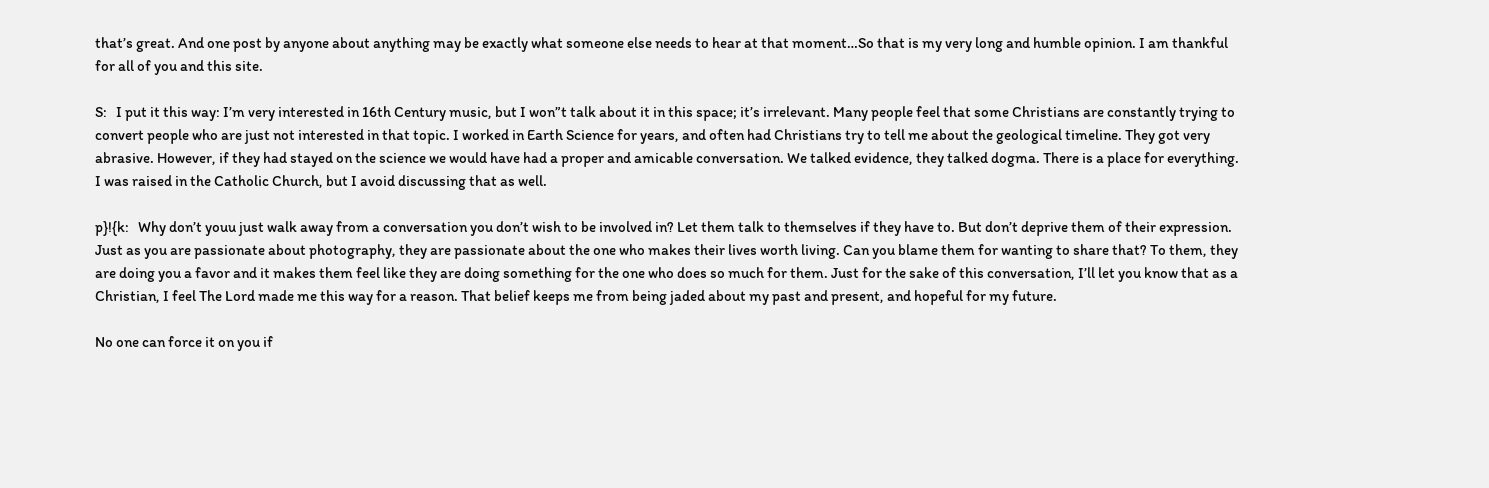that’s great. And one post by anyone about anything may be exactly what someone else needs to hear at that moment…So that is my very long and humble opinion. I am thankful for all of you and this site.

S:   I put it this way: I’m very interested in 16th Century music, but I won”t talk about it in this space; it’s irrelevant. Many people feel that some Christians are constantly trying to convert people who are just not interested in that topic. I worked in Earth Science for years, and often had Christians try to tell me about the geological timeline. They got very abrasive. However, if they had stayed on the science we would have had a proper and amicable conversation. We talked evidence, they talked dogma. There is a place for everything. I was raised in the Catholic Church, but I avoid discussing that as well.

p}!{k:   Why don’t youu just walk away from a conversation you don’t wish to be involved in? Let them talk to themselves if they have to. But don’t deprive them of their expression. Just as you are passionate about photography, they are passionate about the one who makes their lives worth living. Can you blame them for wanting to share that? To them, they are doing you a favor and it makes them feel like they are doing something for the one who does so much for them. Just for the sake of this conversation, I’ll let you know that as a Christian, I feel The Lord made me this way for a reason. That belief keeps me from being jaded about my past and present, and hopeful for my future.

No one can force it on you if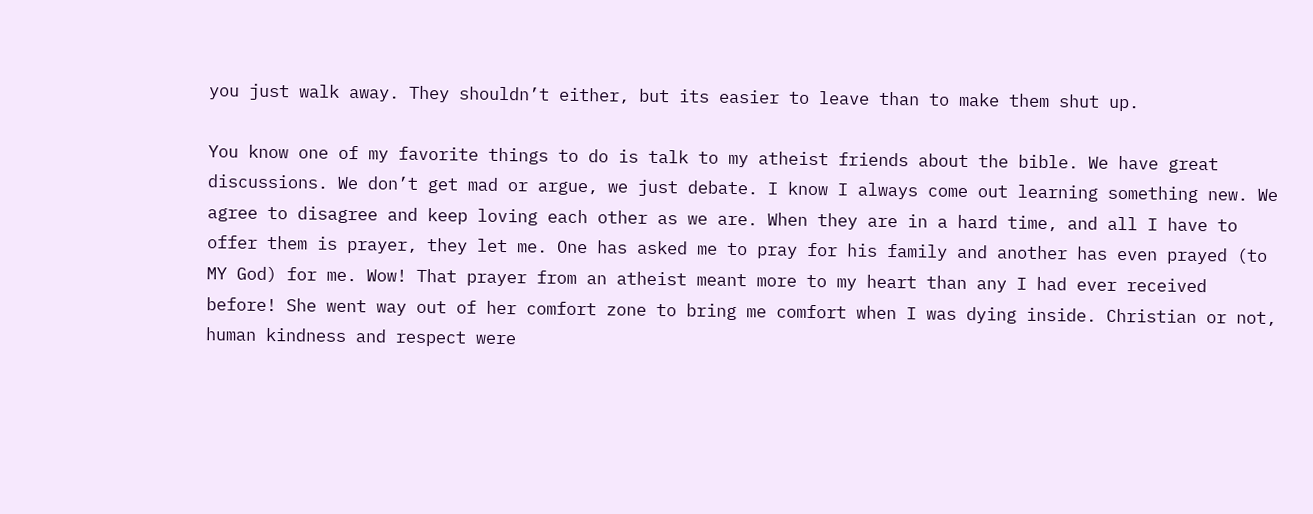you just walk away. They shouldn’t either, but its easier to leave than to make them shut up.

You know one of my favorite things to do is talk to my atheist friends about the bible. We have great discussions. We don’t get mad or argue, we just debate. I know I always come out learning something new. We agree to disagree and keep loving each other as we are. When they are in a hard time, and all I have to offer them is prayer, they let me. One has asked me to pray for his family and another has even prayed (to MY God) for me. Wow! That prayer from an atheist meant more to my heart than any I had ever received before! She went way out of her comfort zone to bring me comfort when I was dying inside. Christian or not, human kindness and respect were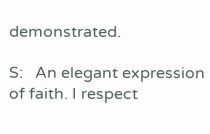demonstrated.

S:   An elegant expression of faith. I respect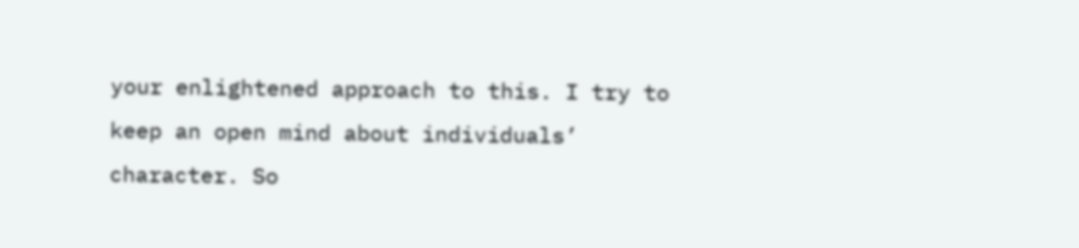your enlightened approach to this. I try to keep an open mind about individuals’ character. So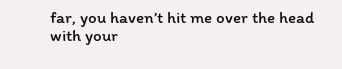far, you haven’t hit me over the head with your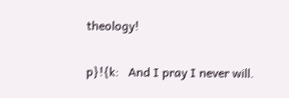theology!

p}!{k:   And I pray I never will.